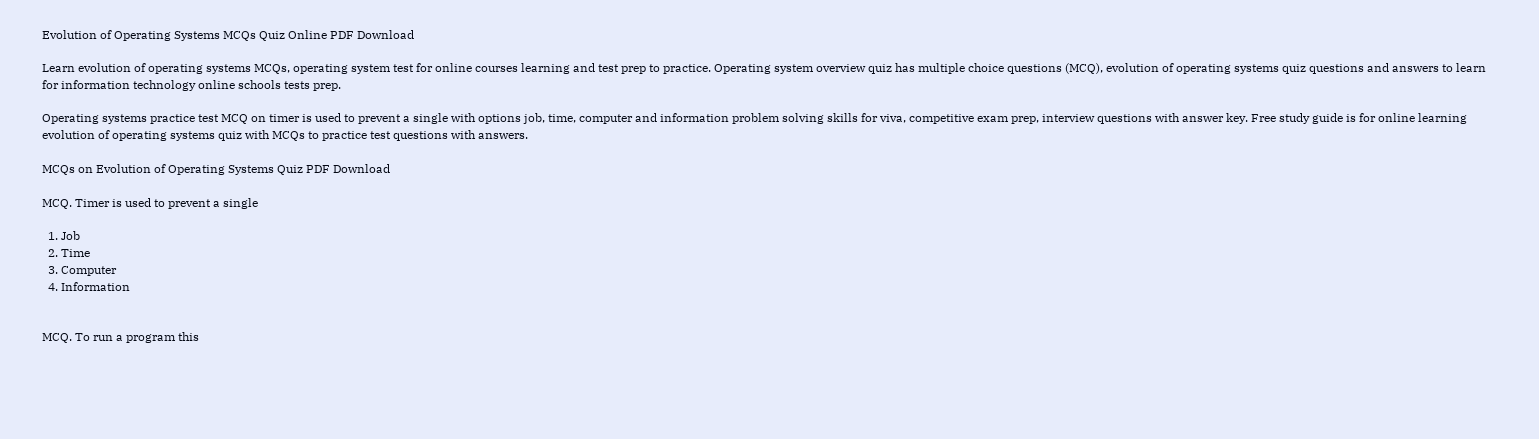Evolution of Operating Systems MCQs Quiz Online PDF Download

Learn evolution of operating systems MCQs, operating system test for online courses learning and test prep to practice. Operating system overview quiz has multiple choice questions (MCQ), evolution of operating systems quiz questions and answers to learn for information technology online schools tests prep.

Operating systems practice test MCQ on timer is used to prevent a single with options job, time, computer and information problem solving skills for viva, competitive exam prep, interview questions with answer key. Free study guide is for online learning evolution of operating systems quiz with MCQs to practice test questions with answers.

MCQs on Evolution of Operating Systems Quiz PDF Download

MCQ. Timer is used to prevent a single

  1. Job
  2. Time
  3. Computer
  4. Information


MCQ. To run a program this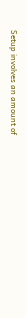Setup involves an amount of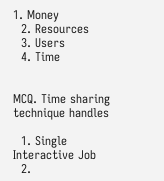1. Money
  2. Resources
  3. Users
  4. Time


MCQ. Time sharing technique handles

  1. Single Interactive Job
  2.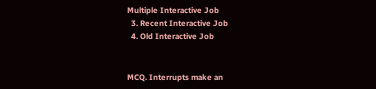Multiple Interactive Job
  3. Recent Interactive Job
  4. Old Interactive Job


MCQ. Interrupts make an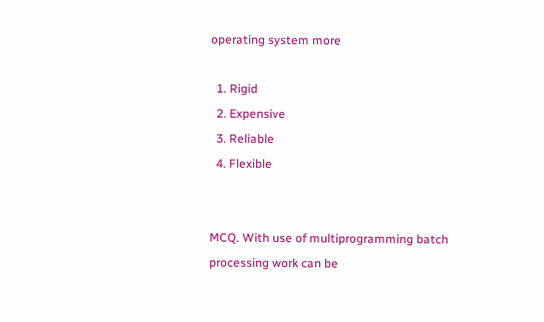operating system more

  1. Rigid
  2. Expensive
  3. Reliable
  4. Flexible


MCQ. With use of multiprogramming batch processing work can be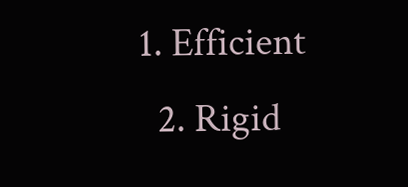1. Efficient
  2. Rigid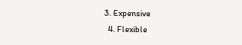3. Expensive
  4. Flexible